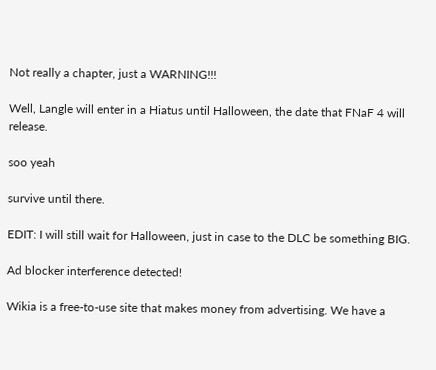Not really a chapter, just a WARNING!!!

Well, Langle will enter in a Hiatus until Halloween, the date that FNaF 4 will release.

soo yeah

survive until there.

EDIT: I will still wait for Halloween, just in case to the DLC be something BIG.

Ad blocker interference detected!

Wikia is a free-to-use site that makes money from advertising. We have a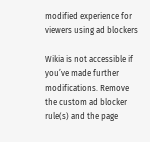modified experience for viewers using ad blockers

Wikia is not accessible if you’ve made further modifications. Remove the custom ad blocker rule(s) and the page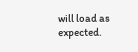will load as expected.